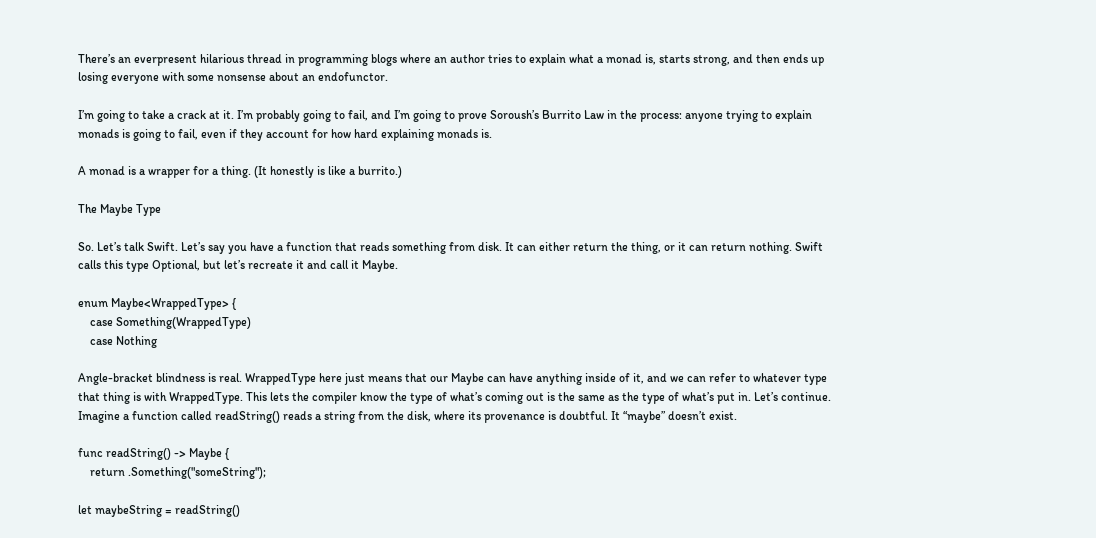There’s an everpresent hilarious thread in programming blogs where an author tries to explain what a monad is, starts strong, and then ends up losing everyone with some nonsense about an endofunctor.

I’m going to take a crack at it. I’m probably going to fail, and I’m going to prove Soroush’s Burrito Law in the process: anyone trying to explain monads is going to fail, even if they account for how hard explaining monads is.

A monad is a wrapper for a thing. (It honestly is like a burrito.)

The Maybe Type

So. Let’s talk Swift. Let’s say you have a function that reads something from disk. It can either return the thing, or it can return nothing. Swift calls this type Optional, but let’s recreate it and call it Maybe.

enum Maybe<WrappedType> {
    case Something(WrappedType)
    case Nothing

Angle-bracket blindness is real. WrappedType here just means that our Maybe can have anything inside of it, and we can refer to whatever type that thing is with WrappedType. This lets the compiler know the type of what’s coming out is the same as the type of what’s put in. Let’s continue. Imagine a function called readString() reads a string from the disk, where its provenance is doubtful. It “maybe” doesn’t exist.

func readString() -> Maybe {
    return .Something("someString");

let maybeString = readString()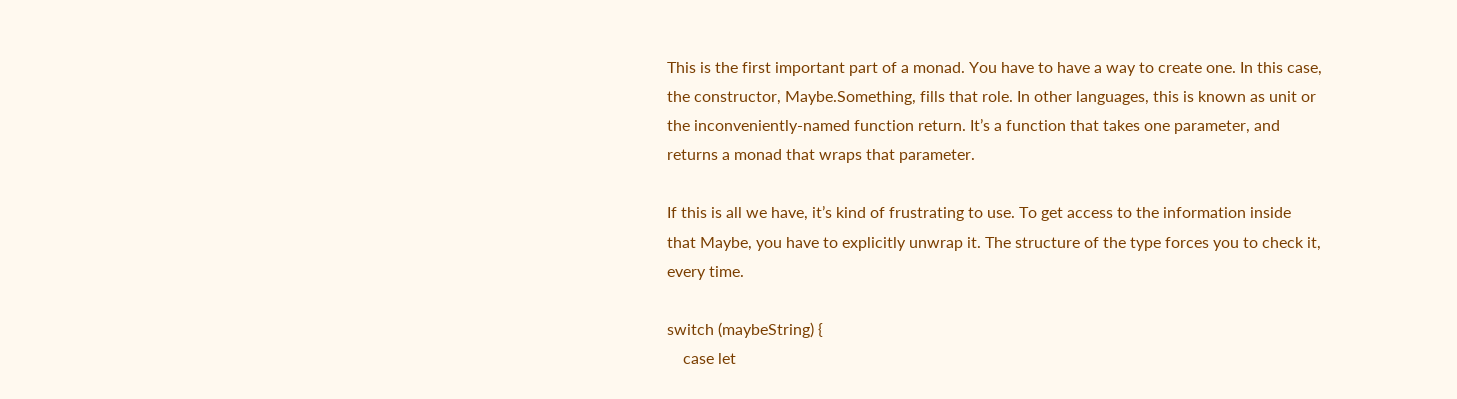This is the first important part of a monad. You have to have a way to create one. In this case, the constructor, Maybe.Something, fills that role. In other languages, this is known as unit or the inconveniently-named function return. It’s a function that takes one parameter, and returns a monad that wraps that parameter.

If this is all we have, it’s kind of frustrating to use. To get access to the information inside that Maybe, you have to explicitly unwrap it. The structure of the type forces you to check it, every time.

switch (maybeString) {
    case let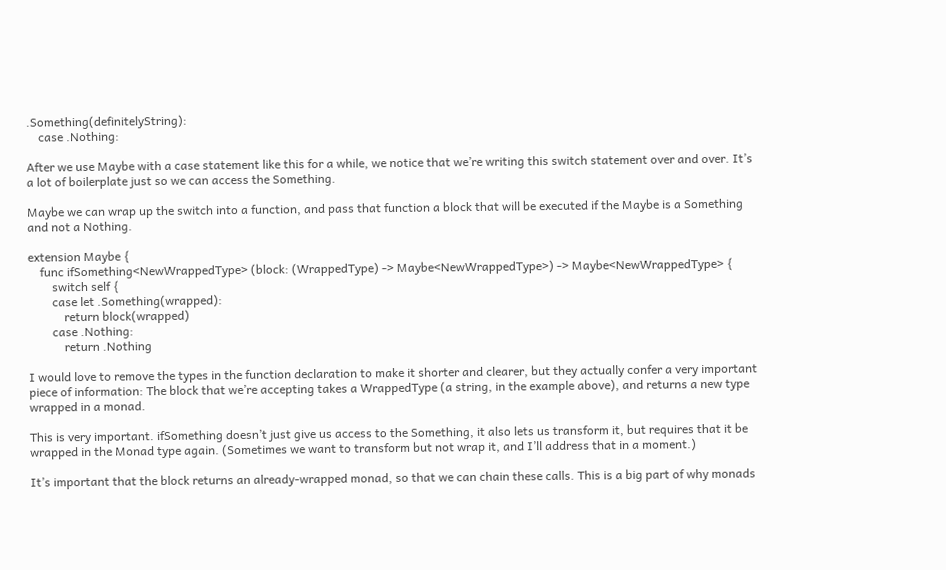.Something(definitelyString):
    case .Nothing:

After we use Maybe with a case statement like this for a while, we notice that we’re writing this switch statement over and over. It’s a lot of boilerplate just so we can access the Something.

Maybe we can wrap up the switch into a function, and pass that function a block that will be executed if the Maybe is a Something and not a Nothing.

extension Maybe {
    func ifSomething<NewWrappedType> (block: (WrappedType) -> Maybe<NewWrappedType>) -> Maybe<NewWrappedType> {
        switch self {
        case let .Something(wrapped):
            return block(wrapped)
        case .Nothing:
            return .Nothing

I would love to remove the types in the function declaration to make it shorter and clearer, but they actually confer a very important piece of information: The block that we’re accepting takes a WrappedType (a string, in the example above), and returns a new type wrapped in a monad.

This is very important. ifSomething doesn’t just give us access to the Something, it also lets us transform it, but requires that it be wrapped in the Monad type again. (Sometimes we want to transform but not wrap it, and I’ll address that in a moment.)

It’s important that the block returns an already-wrapped monad, so that we can chain these calls. This is a big part of why monads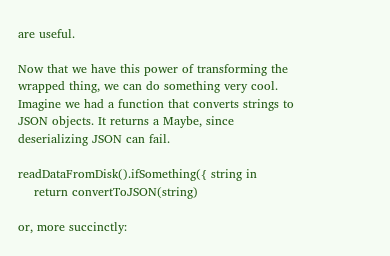are useful.

Now that we have this power of transforming the wrapped thing, we can do something very cool. Imagine we had a function that converts strings to JSON objects. It returns a Maybe, since deserializing JSON can fail.

readDataFromDisk().ifSomething({ string in
    return convertToJSON(string)

or, more succinctly: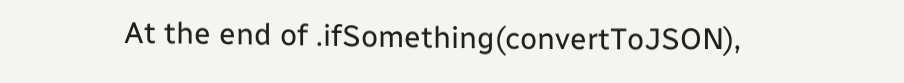At the end of .ifSomething(convertToJSON),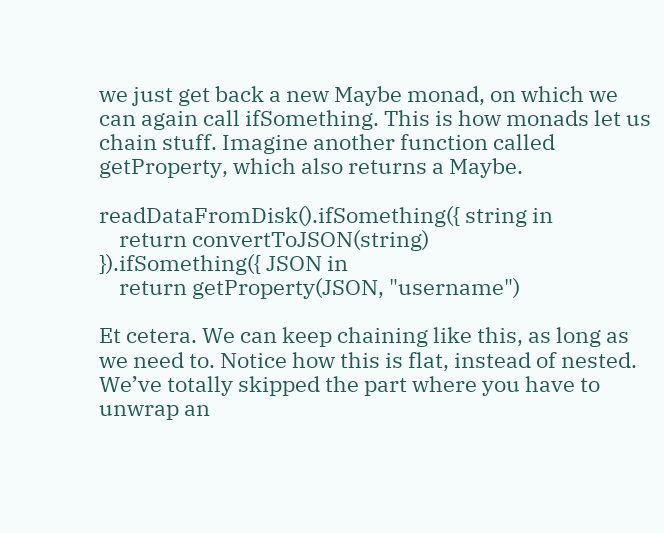we just get back a new Maybe monad, on which we can again call ifSomething. This is how monads let us chain stuff. Imagine another function called getProperty, which also returns a Maybe.

readDataFromDisk().ifSomething({ string in
    return convertToJSON(string)
}).ifSomething({ JSON in
    return getProperty(JSON, "username")

Et cetera. We can keep chaining like this, as long as we need to. Notice how this is flat, instead of nested. We’ve totally skipped the part where you have to unwrap an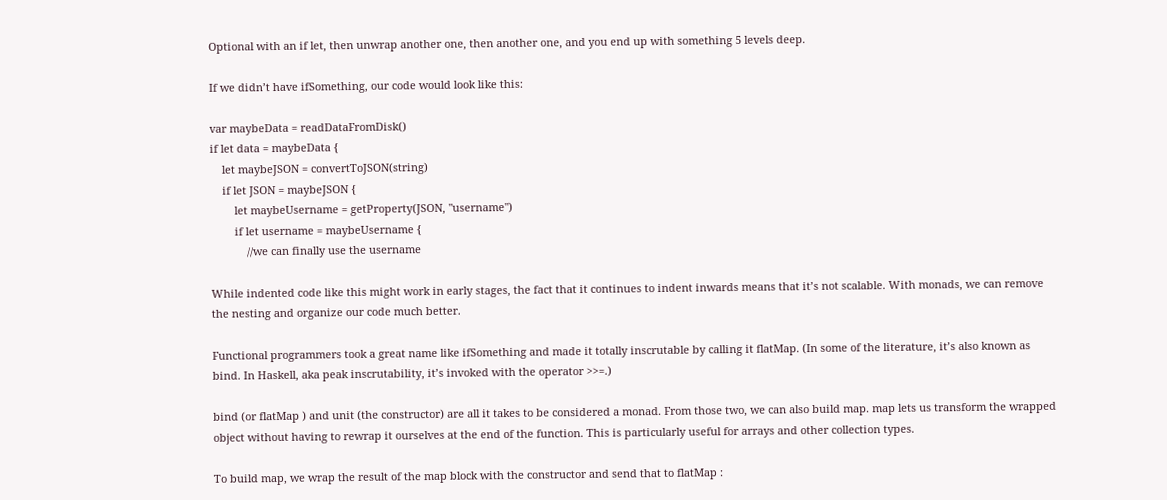Optional with an if let, then unwrap another one, then another one, and you end up with something 5 levels deep.

If we didn’t have ifSomething, our code would look like this:

var maybeData = readDataFromDisk()
if let data = maybeData {
    let maybeJSON = convertToJSON(string)
    if let JSON = maybeJSON {
        let maybeUsername = getProperty(JSON, "username")
        if let username = maybeUsername {
            //we can finally use the username

While indented code like this might work in early stages, the fact that it continues to indent inwards means that it’s not scalable. With monads, we can remove the nesting and organize our code much better.

Functional programmers took a great name like ifSomething and made it totally inscrutable by calling it flatMap. (In some of the literature, it’s also known as bind. In Haskell, aka peak inscrutability, it’s invoked with the operator >>=.)

bind (or flatMap ) and unit (the constructor) are all it takes to be considered a monad. From those two, we can also build map. map lets us transform the wrapped object without having to rewrap it ourselves at the end of the function. This is particularly useful for arrays and other collection types.

To build map, we wrap the result of the map block with the constructor and send that to flatMap :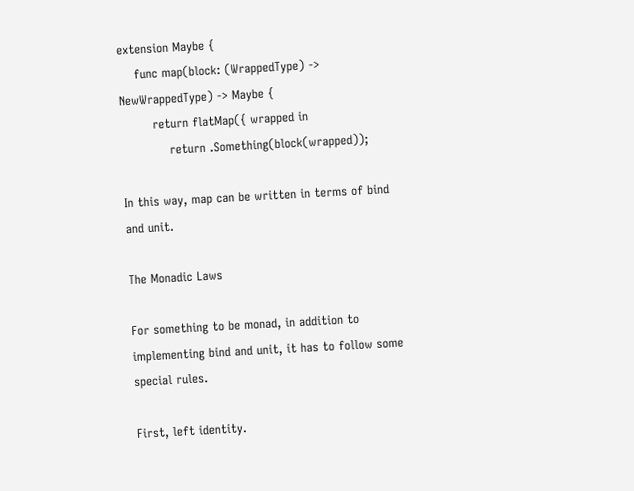extension Maybe {
    func map(block: (WrappedType) -> NewWrappedType) -> Maybe {
        return flatMap({ wrapped in
            return .Something(block(wrapped));

In this way, map can be written in terms of bind and unit.

The Monadic Laws

For something to be monad, in addition to implementing bind and unit, it has to follow some special rules.

First, left identity.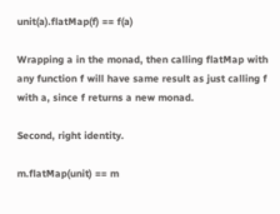unit(a).flatMap(f) == f(a)

Wrapping a in the monad, then calling flatMap with any function f will have same result as just calling f with a, since f returns a new monad.

Second, right identity.

m.flatMap(unit) == m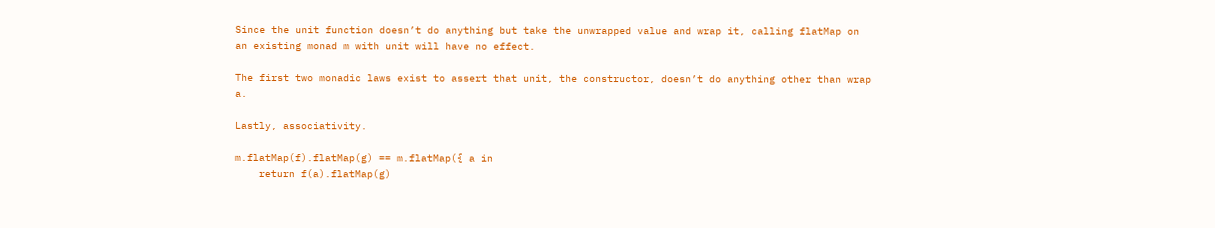Since the unit function doesn’t do anything but take the unwrapped value and wrap it, calling flatMap on an existing monad m with unit will have no effect.

The first two monadic laws exist to assert that unit, the constructor, doesn’t do anything other than wrap a.

Lastly, associativity.

m.flatMap(f).flatMap(g) == m.flatMap({ a in
    return f(a).flatMap(g)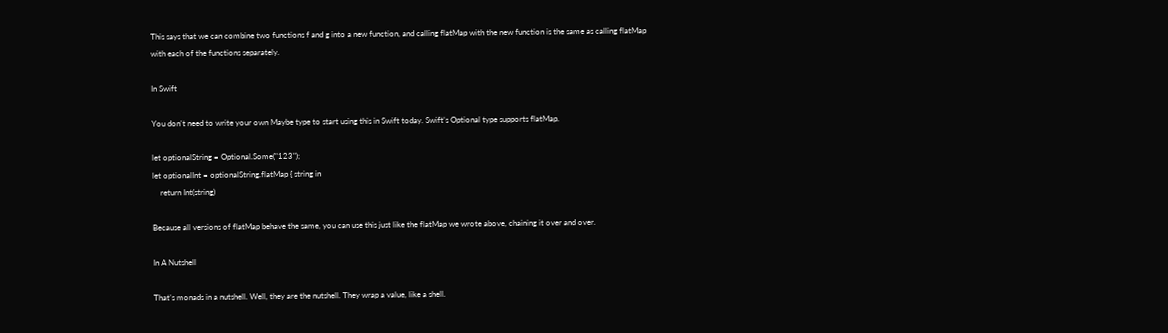This says that we can combine two functions f and g into a new function, and calling flatMap with the new function is the same as calling flatMap with each of the functions separately.

In Swift

You don’t need to write your own Maybe type to start using this in Swift today. Swift’s Optional type supports flatMap.

let optionalString = Optional.Some("123");
let optionalInt = optionalString.flatMap { string in
    return Int(string)

Because all versions of flatMap behave the same, you can use this just like the flatMap we wrote above, chaining it over and over.

In A Nutshell

That’s monads in a nutshell. Well, they are the nutshell. They wrap a value, like a shell.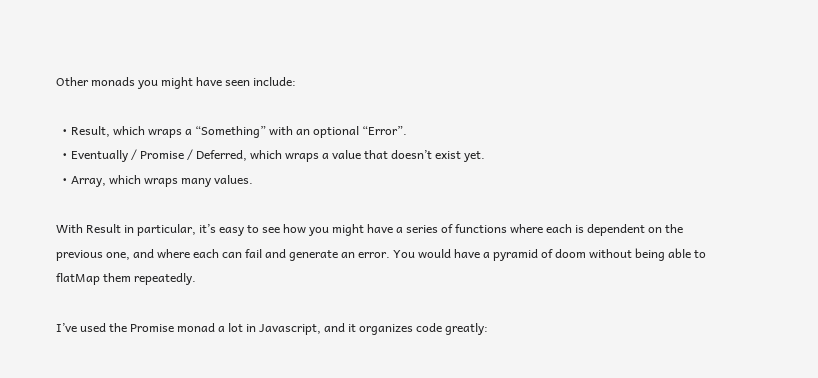Other monads you might have seen include:

  • Result, which wraps a “Something” with an optional “Error”.
  • Eventually / Promise / Deferred, which wraps a value that doesn’t exist yet.
  • Array, which wraps many values.

With Result in particular, it’s easy to see how you might have a series of functions where each is dependent on the previous one, and where each can fail and generate an error. You would have a pyramid of doom without being able to flatMap them repeatedly.

I’ve used the Promise monad a lot in Javascript, and it organizes code greatly: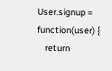User.signup = function(user) {
    return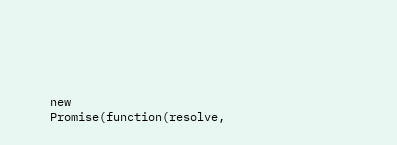new Promise(function(resolve,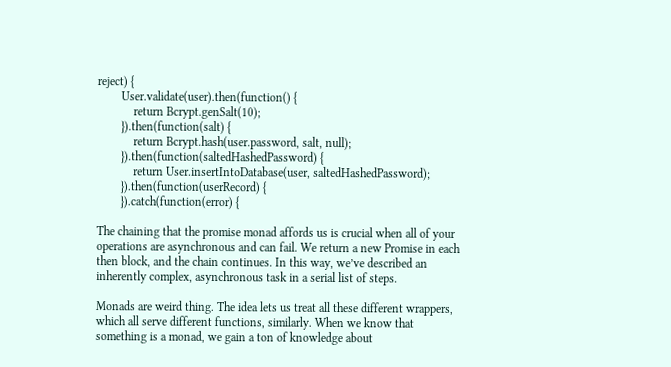reject) {
        User.validate(user).then(function() {
            return Bcrypt.genSalt(10);
        }).then(function(salt) {
            return Bcrypt.hash(user.password, salt, null);
        }).then(function(saltedHashedPassword) {
            return User.insertIntoDatabase(user, saltedHashedPassword);
        }).then(function(userRecord) {
        }).catch(function(error) {

The chaining that the promise monad affords us is crucial when all of your operations are asynchronous and can fail. We return a new Promise in each then block, and the chain continues. In this way, we’ve described an inherently complex, asynchronous task in a serial list of steps.

Monads are weird thing. The idea lets us treat all these different wrappers, which all serve different functions, similarly. When we know that something is a monad, we gain a ton of knowledge about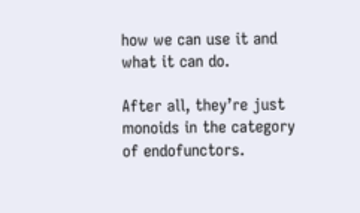how we can use it and what it can do.

After all, they’re just monoids in the category of endofunctors.